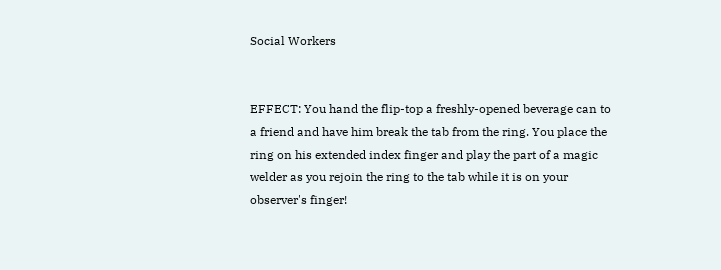Social Workers


EFFECT: You hand the flip-top a freshly-opened beverage can to a friend and have him break the tab from the ring. You place the ring on his extended index finger and play the part of a magic welder as you rejoin the ring to the tab while it is on your observer's finger!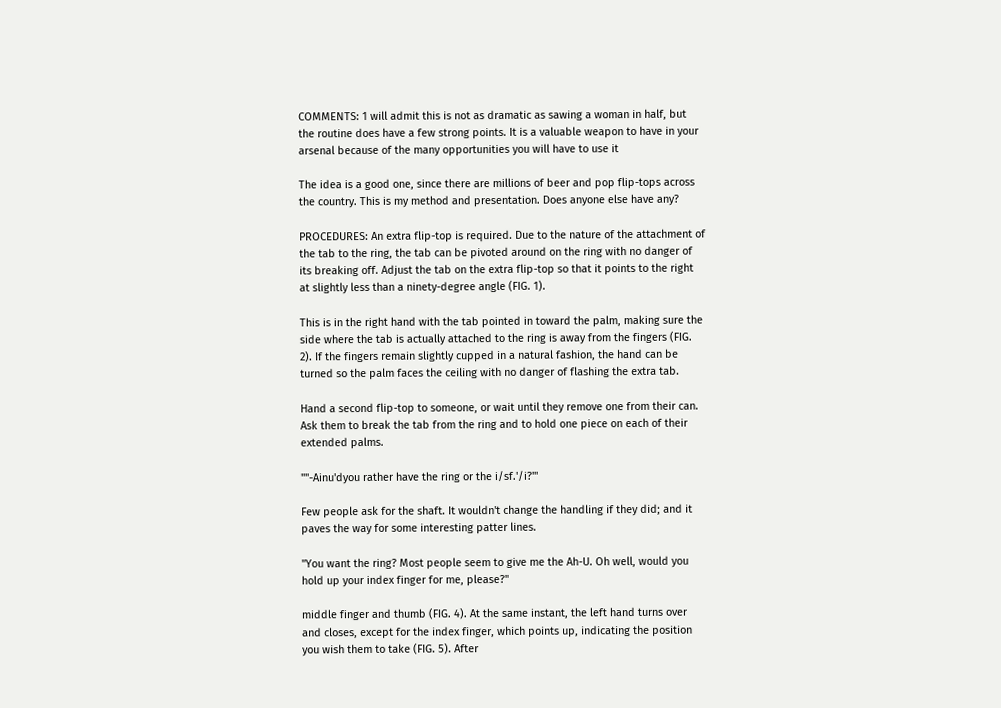COMMENTS: 1 will admit this is not as dramatic as sawing a woman in half, but the routine does have a few strong points. It is a valuable weapon to have in your arsenal because of the many opportunities you will have to use it

The idea is a good one, since there are millions of beer and pop flip-tops across the country. This is my method and presentation. Does anyone else have any?

PROCEDURES: An extra flip-top is required. Due to the nature of the attachment of the tab to the ring, the tab can be pivoted around on the ring with no danger of its breaking off. Adjust the tab on the extra flip-top so that it points to the right at slightly less than a ninety-degree angle (FIG. 1).

This is in the right hand with the tab pointed in toward the palm, making sure the side where the tab is actually attached to the ring is away from the fingers (FIG. 2). If the fingers remain slightly cupped in a natural fashion, the hand can be turned so the palm faces the ceiling with no danger of flashing the extra tab.

Hand a second flip-top to someone, or wait until they remove one from their can. Ask them to break the tab from the ring and to hold one piece on each of their extended palms.

""-Ainu'dyou rather have the ring or the i/sf.'/i?"'

Few people ask for the shaft. It wouldn't change the handling if they did; and it paves the way for some interesting patter lines.

"You want the ring? Most people seem to give me the Ah-U. Oh well, would you hold up your index finger for me, please?"

middle finger and thumb (FIG. 4). At the same instant, the left hand turns over and closes, except for the index finger, which points up, indicating the position you wish them to take (FIG. 5). After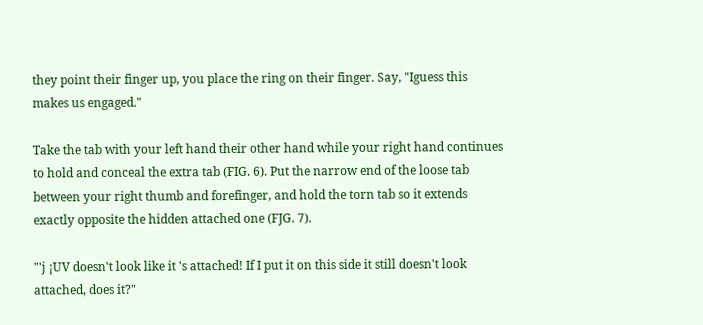they point their finger up, you place the ring on their finger. Say, "Iguess this makes us engaged."

Take the tab with your left hand their other hand while your right hand continues to hold and conceal the extra tab (FIG. 6). Put the narrow end of the loose tab between your right thumb and forefinger, and hold the torn tab so it extends exactly opposite the hidden attached one (FJG. 7).

"'j ¡UV doesn't look like it 's attached! If I put it on this side it still doesn't look attached, does it?"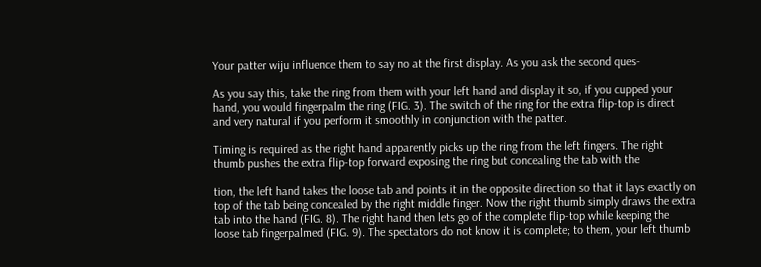Your patter wiju influence them to say no at the first display. As you ask the second ques-

As you say this, take the ring from them with your left hand and display it so, if you cupped your hand, you would fingerpalm the ring (FIG. 3). The switch of the ring for the extra flip-top is direct and very natural if you perform it smoothly in conjunction with the patter.

Timing is required as the right hand apparently picks up the ring from the left fingers. The right thumb pushes the extra flip-top forward exposing the ring but concealing the tab with the

tion, the left hand takes the loose tab and points it in the opposite direction so that it lays exactly on top of the tab being concealed by the right middle finger. Now the right thumb simply draws the extra tab into the hand (FIG. 8). The right hand then lets go of the complete flip-top while keeping the loose tab fingerpalmed (FIG. 9). The spectators do not know it is complete; to them, your left thumb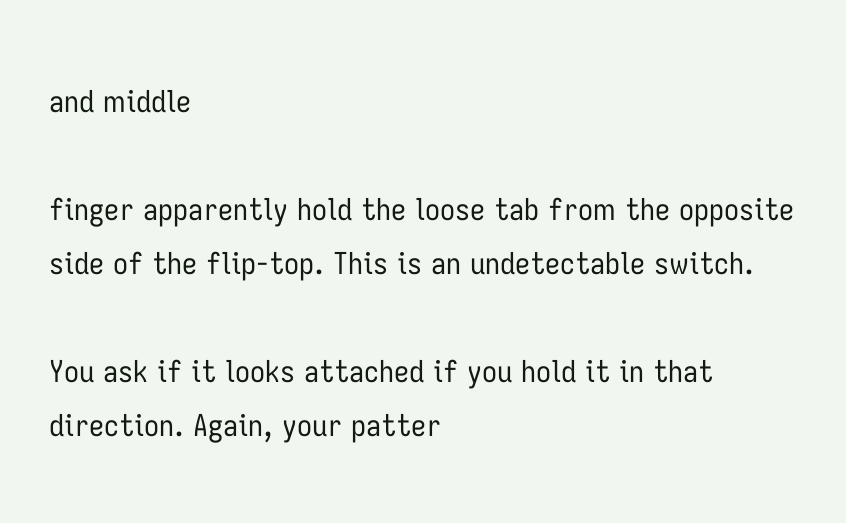and middle

finger apparently hold the loose tab from the opposite side of the flip-top. This is an undetectable switch.

You ask if it looks attached if you hold it in that direction. Again, your patter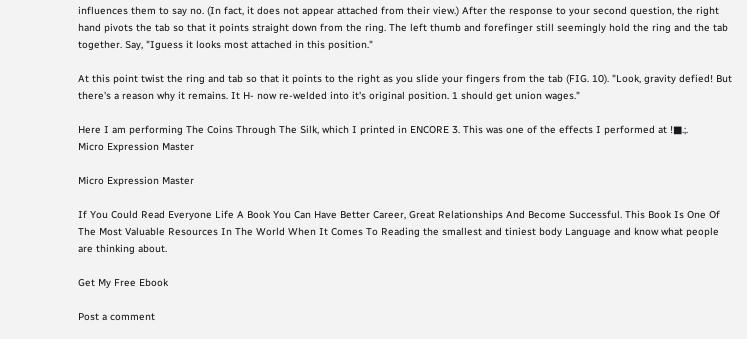influences them to say no. (In fact, it does not appear attached from their view.) After the response to your second question, the right hand pivots the tab so that it points straight down from the ring. The left thumb and forefinger still seemingly hold the ring and the tab together. Say, "Iguess it looks most attached in this position."

At this point twist the ring and tab so that it points to the right as you slide your fingers from the tab (FIG. 10). "Look, gravity defied! But there's a reason why it remains. It H- now re-welded into it's original position. 1 should get union wages."

Here I am performing The Coins Through The Silk, which I printed in ENCORE 3. This was one of the effects I performed at !■.;.
Micro Expression Master

Micro Expression Master

If You Could Read Everyone Life A Book You Can Have Better Career, Great Relationships And Become Successful. This Book Is One Of The Most Valuable Resources In The World When It Comes To Reading the smallest and tiniest body Language and know what people are thinking about.

Get My Free Ebook

Post a comment